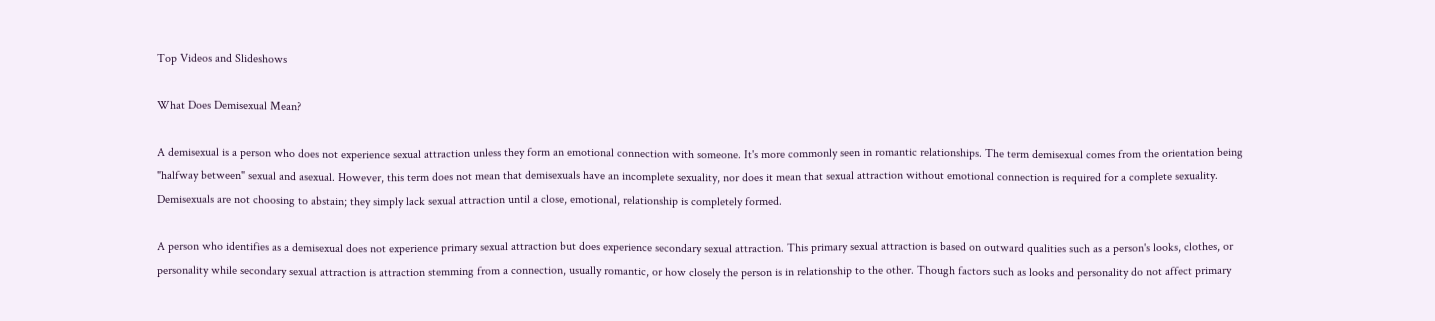Top Videos and Slideshows

What Does Demisexual Mean?

A demisexual is a person who does not experience sexual attraction unless they form an emotional connection with someone. It's more commonly seen in romantic relationships. The term demisexual comes from the orientation being "halfway between" sexual and asexual. However, this term does not mean that demisexuals have an incomplete sexuality, nor does it mean that sexual attraction without emotional connection is required for a complete sexuality. Demisexuals are not choosing to abstain; they simply lack sexual attraction until a close, emotional, relationship is completely formed.

A person who identifies as a demisexual does not experience primary sexual attraction but does experience secondary sexual attraction. This primary sexual attraction is based on outward qualities such as a person's looks, clothes, or personality while secondary sexual attraction is attraction stemming from a connection, usually romantic, or how closely the person is in relationship to the other. Though factors such as looks and personality do not affect primary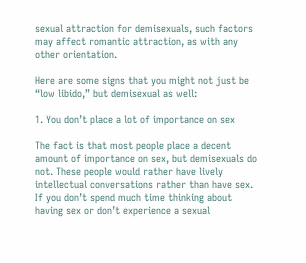sexual attraction for demisexuals, such factors may affect romantic attraction, as with any other orientation.

Here are some signs that you might not just be “low libido,” but demisexual as well:

1. You don’t place a lot of importance on sex

The fact is that most people place a decent amount of importance on sex, but demisexuals do not. These people would rather have lively intellectual conversations rather than have sex. If you don’t spend much time thinking about having sex or don’t experience a sexual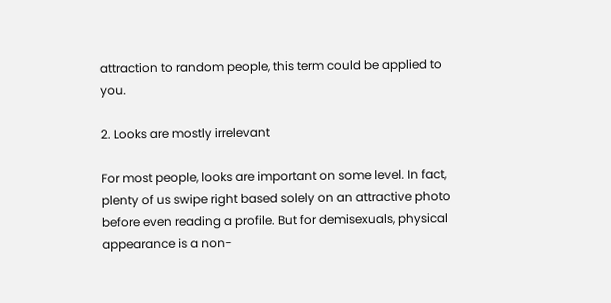attraction to random people, this term could be applied to you.

2. Looks are mostly irrelevant

For most people, looks are important on some level. In fact, plenty of us swipe right based solely on an attractive photo before even reading a profile. But for demisexuals, physical appearance is a non-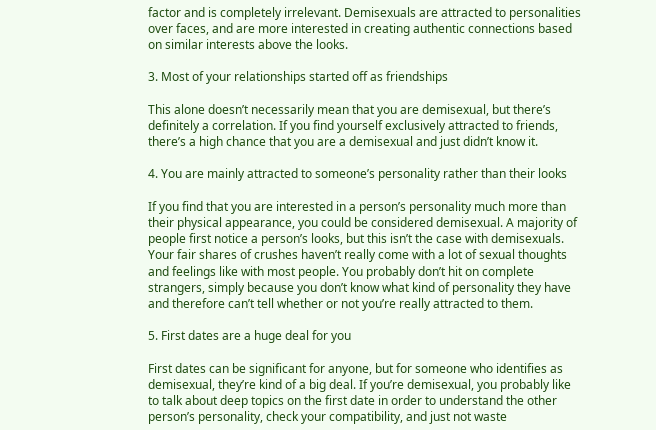factor and is completely irrelevant. Demisexuals are attracted to personalities over faces, and are more interested in creating authentic connections based on similar interests above the looks.

3. Most of your relationships started off as friendships

This alone doesn’t necessarily mean that you are demisexual, but there’s definitely a correlation. If you find yourself exclusively attracted to friends, there’s a high chance that you are a demisexual and just didn’t know it.

4. You are mainly attracted to someone’s personality rather than their looks

If you find that you are interested in a person’s personality much more than their physical appearance, you could be considered demisexual. A majority of people first notice a person’s looks, but this isn’t the case with demisexuals. Your fair shares of crushes haven’t really come with a lot of sexual thoughts and feelings like with most people. You probably don’t hit on complete strangers, simply because you don’t know what kind of personality they have and therefore can’t tell whether or not you’re really attracted to them.

5. First dates are a huge deal for you

First dates can be significant for anyone, but for someone who identifies as demisexual, they’re kind of a big deal. If you’re demisexual, you probably like to talk about deep topics on the first date in order to understand the other person’s personality, check your compatibility, and just not waste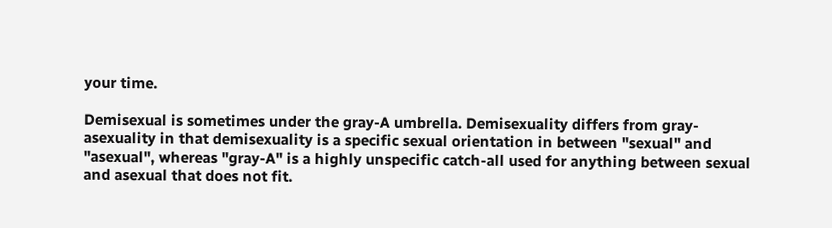your time.

Demisexual is sometimes under the gray-A umbrella. Demisexuality differs from gray-asexuality in that demisexuality is a specific sexual orientation in between "sexual" and "asexual", whereas "gray-A" is a highly unspecific catch-all used for anything between sexual and asexual that does not fit.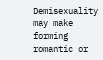Demisexuality may make forming romantic or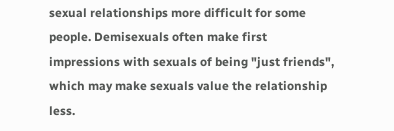sexual relationships more difficult for some people. Demisexuals often make first impressions with sexuals of being "just friends", which may make sexuals value the relationship less.